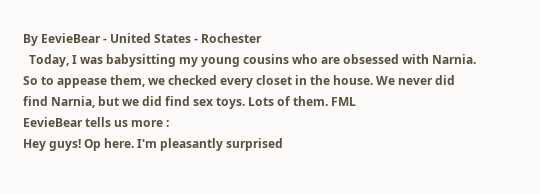By EevieBear - United States - Rochester
  Today, I was babysitting my young cousins who are obsessed with Narnia. So to appease them, we checked every closet in the house. We never did find Narnia, but we did find sex toys. Lots of them. FML
EevieBear tells us more :
Hey guys! Op here. I'm pleasantly surprised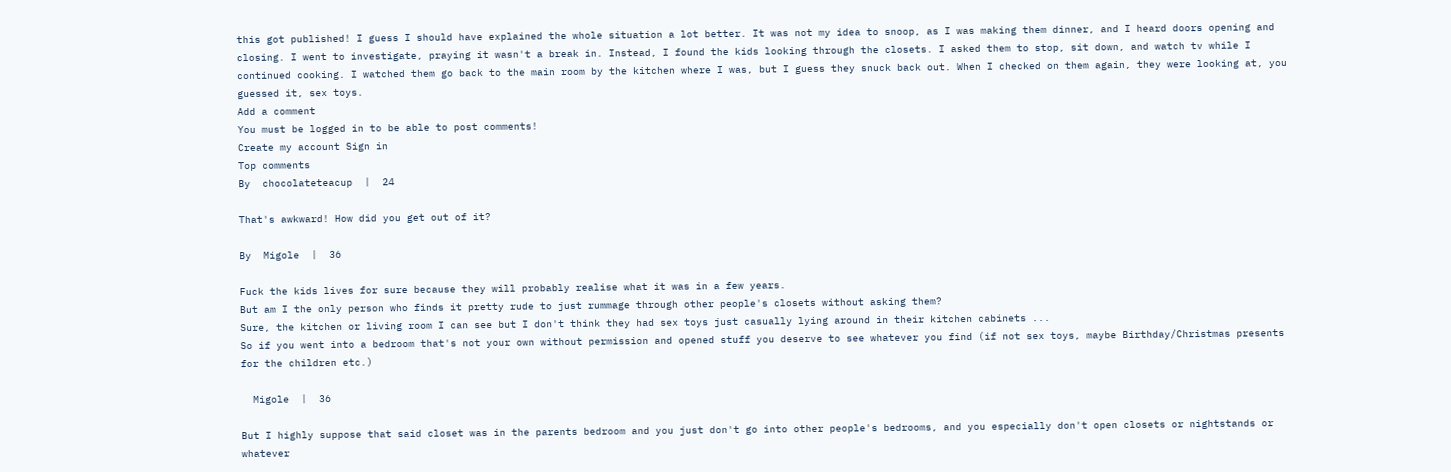this got published! I guess I should have explained the whole situation a lot better. It was not my idea to snoop, as I was making them dinner, and I heard doors opening and closing. I went to investigate, praying it wasn't a break in. Instead, I found the kids looking through the closets. I asked them to stop, sit down, and watch tv while I continued cooking. I watched them go back to the main room by the kitchen where I was, but I guess they snuck back out. When I checked on them again, they were looking at, you guessed it, sex toys.
Add a comment
You must be logged in to be able to post comments!
Create my account Sign in
Top comments
By  chocolateteacup  |  24

That's awkward! How did you get out of it?

By  Migole  |  36

Fuck the kids lives for sure because they will probably realise what it was in a few years.
But am I the only person who finds it pretty rude to just rummage through other people's closets without asking them?
Sure, the kitchen or living room I can see but I don't think they had sex toys just casually lying around in their kitchen cabinets ...
So if you went into a bedroom that's not your own without permission and opened stuff you deserve to see whatever you find (if not sex toys, maybe Birthday/Christmas presents for the children etc.)

  Migole  |  36

But I highly suppose that said closet was in the parents bedroom and you just don't go into other people's bedrooms, and you especially don't open closets or nightstands or whatever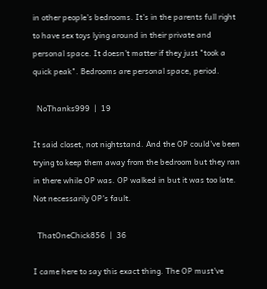in other people's bedrooms. It's in the parents full right to have sex toys lying around in their private and personal space. It doesn't matter if they just "took a quick peak". Bedrooms are personal space, period.

  NoThanks999  |  19

It said closet, not nightstand. And the OP could've been trying to keep them away from the bedroom but they ran in there while OP was. OP walked in but it was too late. Not necessarily OP's fault.

  ThatOneChick856  |  36

I came here to say this exact thing. The OP must've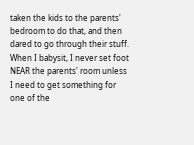taken the kids to the parents' bedroom to do that, and then dared to go through their stuff. When I babysit, I never set foot NEAR the parents' room unless I need to get something for one of the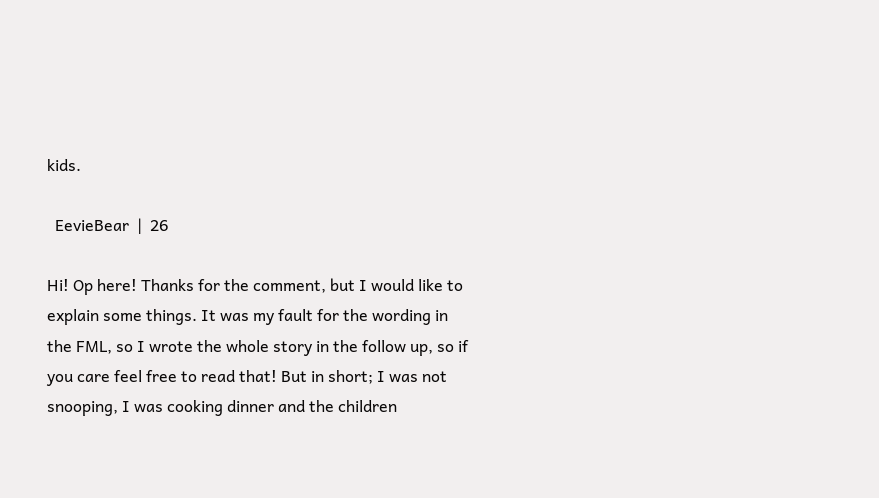kids.

  EevieBear  |  26

Hi! Op here! Thanks for the comment, but I would like to explain some things. It was my fault for the wording in the FML, so I wrote the whole story in the follow up, so if you care feel free to read that! But in short; I was not snooping, I was cooking dinner and the children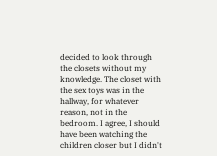decided to look through the closets without my knowledge. The closet with the sex toys was in the hallway, for whatever reason, not in the bedroom. I agree, I should have been watching the children closer but I didn't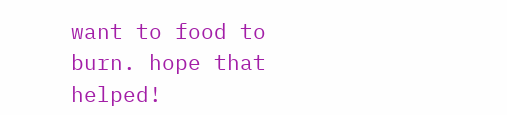want to food to burn. hope that helped!